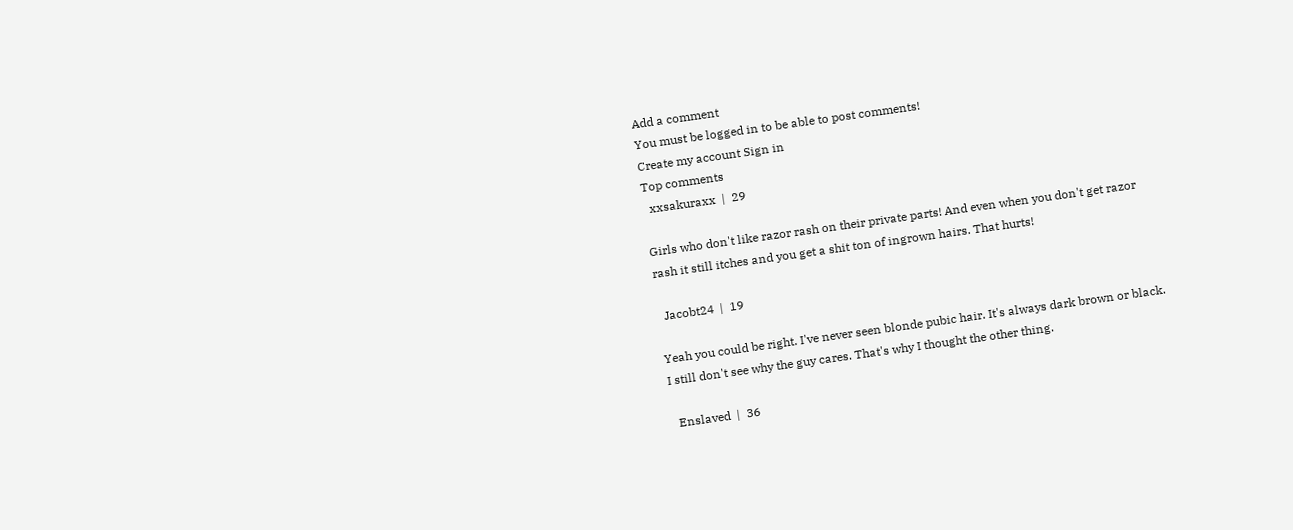Add a comment
You must be logged in to be able to post comments!
Create my account Sign in
Top comments
  xxsakuraxx  |  29

Girls who don't like razor rash on their private parts! And even when you don't get razor rash it still itches and you get a shit ton of ingrown hairs. That hurts!

  Jacobt24  |  19

Yeah you could be right. I've never seen blonde pubic hair. It's always dark brown or black. I still don't see why the guy cares. That's why I thought the other thing.

  Enslaved  |  36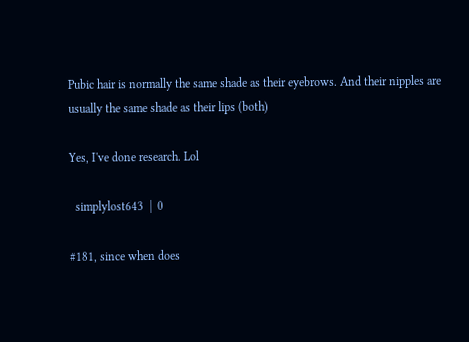Pubic hair is normally the same shade as their eyebrows. And their nipples are usually the same shade as their lips (both)

Yes, I've done research. Lol

  simplylost643  |  0

#181, since when does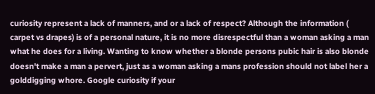curiosity represent a lack of manners, and or a lack of respect? Although the information ( carpet vs drapes) is of a personal nature, it is no more disrespectful than a woman asking a man what he does for a living. Wanting to know whether a blonde persons pubic hair is also blonde doesn't make a man a pervert, just as a woman asking a mans profession should not label her a golddigging whore. Google curiosity if your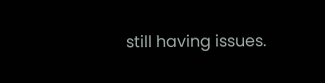still having issues.